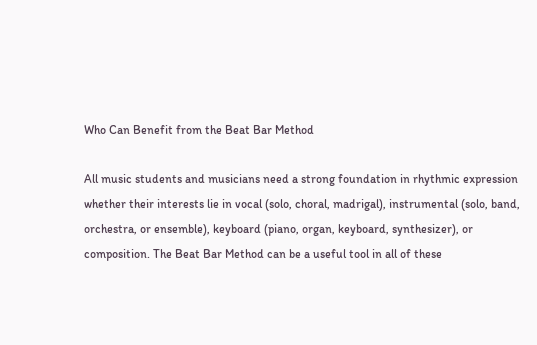Who Can Benefit from the Beat Bar Method

All music students and musicians need a strong foundation in rhythmic expression whether their interests lie in vocal (solo, choral, madrigal), instrumental (solo, band, orchestra, or ensemble), keyboard (piano, organ, keyboard, synthesizer), or composition. The Beat Bar Method can be a useful tool in all of these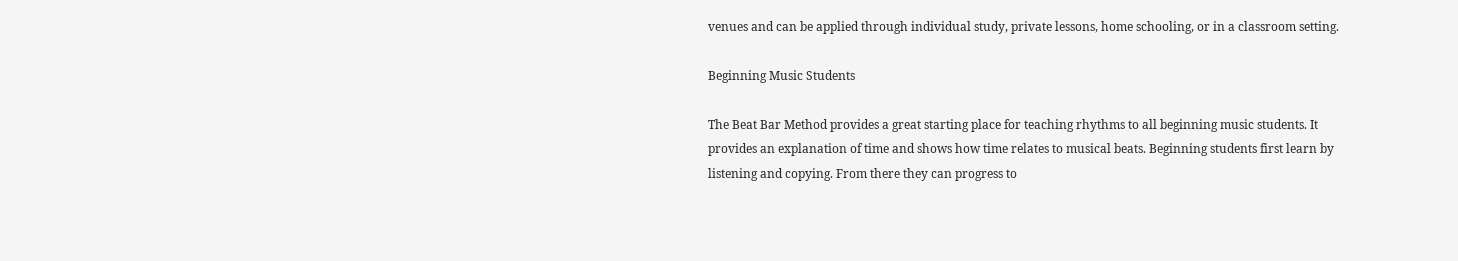venues and can be applied through individual study, private lessons, home schooling, or in a classroom setting.

Beginning Music Students

The Beat Bar Method provides a great starting place for teaching rhythms to all beginning music students. It provides an explanation of time and shows how time relates to musical beats. Beginning students first learn by listening and copying. From there they can progress to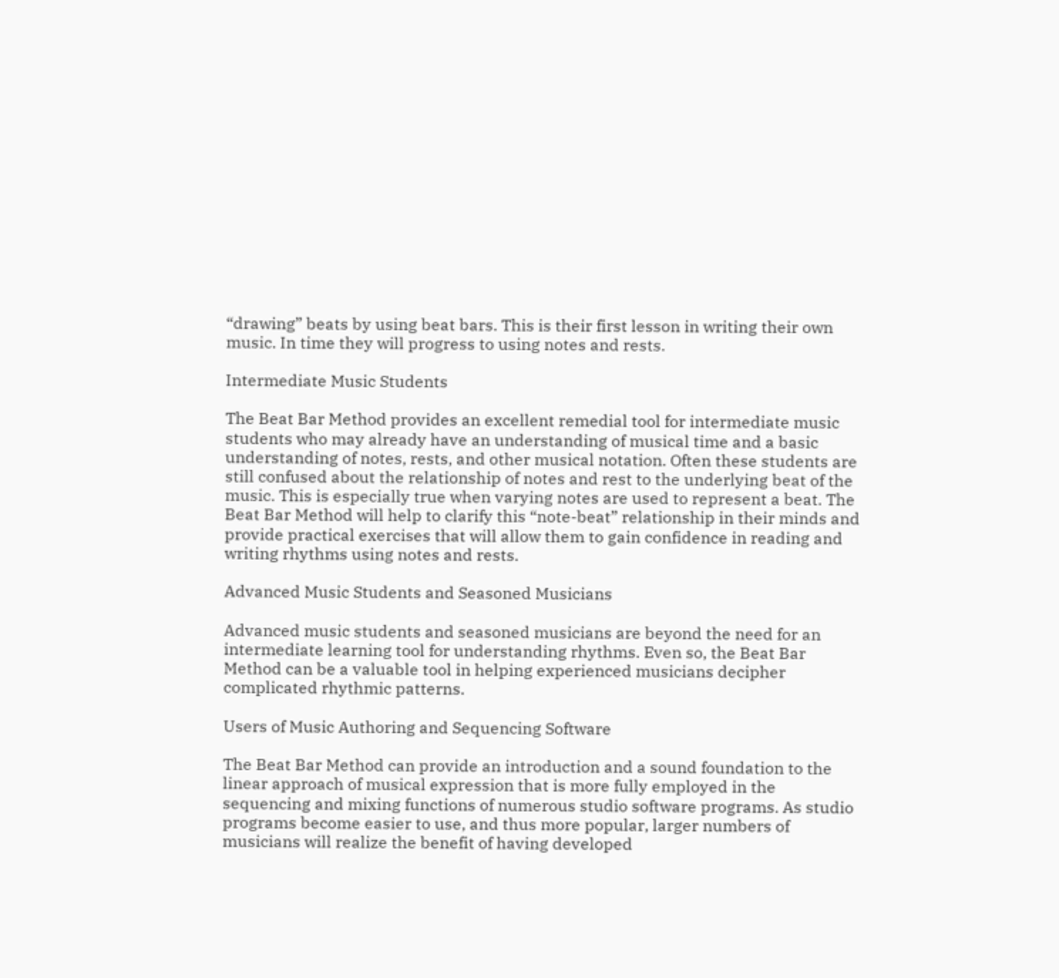“drawing” beats by using beat bars. This is their first lesson in writing their own music. In time they will progress to using notes and rests.

Intermediate Music Students

The Beat Bar Method provides an excellent remedial tool for intermediate music students who may already have an understanding of musical time and a basic understanding of notes, rests, and other musical notation. Often these students are still confused about the relationship of notes and rest to the underlying beat of the music. This is especially true when varying notes are used to represent a beat. The Beat Bar Method will help to clarify this “note-beat” relationship in their minds and provide practical exercises that will allow them to gain confidence in reading and writing rhythms using notes and rests.

Advanced Music Students and Seasoned Musicians

Advanced music students and seasoned musicians are beyond the need for an intermediate learning tool for understanding rhythms. Even so, the Beat Bar Method can be a valuable tool in helping experienced musicians decipher complicated rhythmic patterns.

Users of Music Authoring and Sequencing Software

The Beat Bar Method can provide an introduction and a sound foundation to the linear approach of musical expression that is more fully employed in the sequencing and mixing functions of numerous studio software programs. As studio programs become easier to use, and thus more popular, larger numbers of musicians will realize the benefit of having developed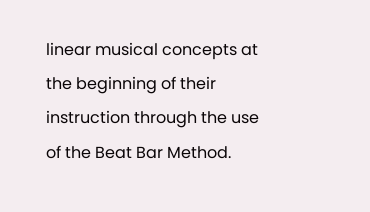linear musical concepts at the beginning of their instruction through the use of the Beat Bar Method.